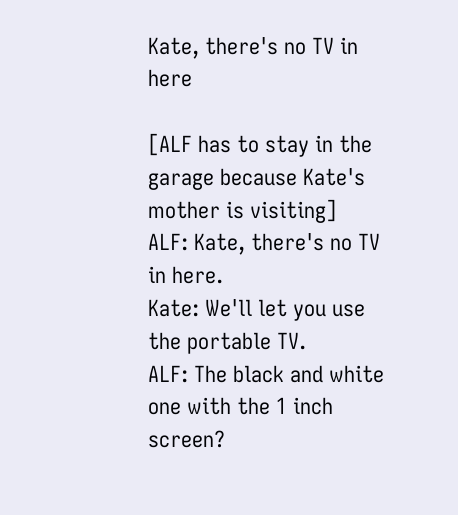Kate, there's no TV in here

[ALF has to stay in the garage because Kate's mother is visiting]
ALF: Kate, there's no TV in here.
Kate: We'll let you use the portable TV.
ALF: The black and white one with the 1 inch screen?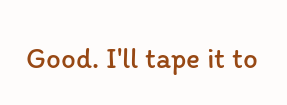Good. I'll tape it to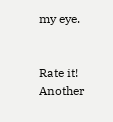my eye.


Rate it!
Another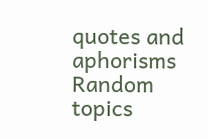quotes and aphorisms
Random topics